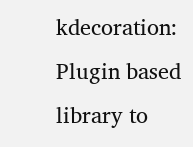kdecoration: Plugin based library to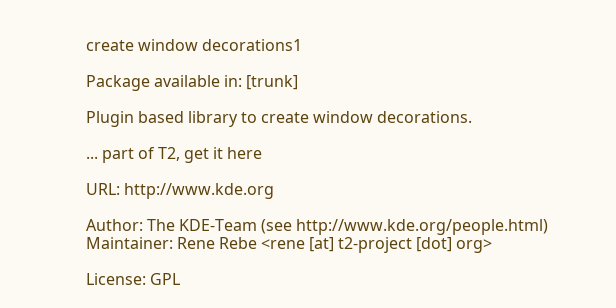create window decorations1

Package available in: [trunk]

Plugin based library to create window decorations.

... part of T2, get it here

URL: http://www.kde.org

Author: The KDE-Team (see http://www.kde.org/people.html)
Maintainer: Rene Rebe <rene [at] t2-project [dot] org>

License: GPL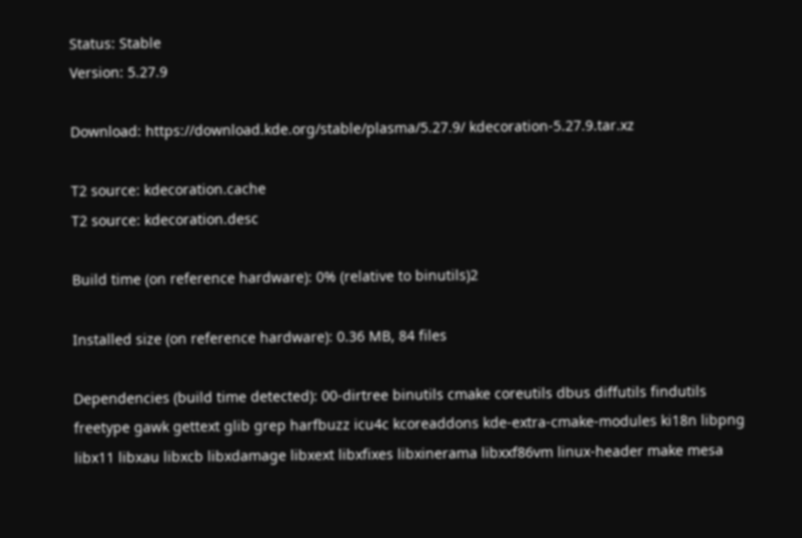Status: Stable
Version: 5.27.9

Download: https://download.kde.org/stable/plasma/5.27.9/ kdecoration-5.27.9.tar.xz

T2 source: kdecoration.cache
T2 source: kdecoration.desc

Build time (on reference hardware): 0% (relative to binutils)2

Installed size (on reference hardware): 0.36 MB, 84 files

Dependencies (build time detected): 00-dirtree binutils cmake coreutils dbus diffutils findutils freetype gawk gettext glib grep harfbuzz icu4c kcoreaddons kde-extra-cmake-modules ki18n libpng libx11 libxau libxcb libxdamage libxext libxfixes libxinerama libxxf86vm linux-header make mesa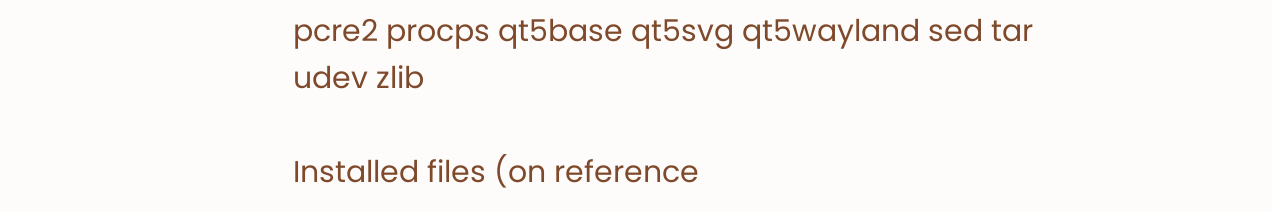pcre2 procps qt5base qt5svg qt5wayland sed tar udev zlib

Installed files (on reference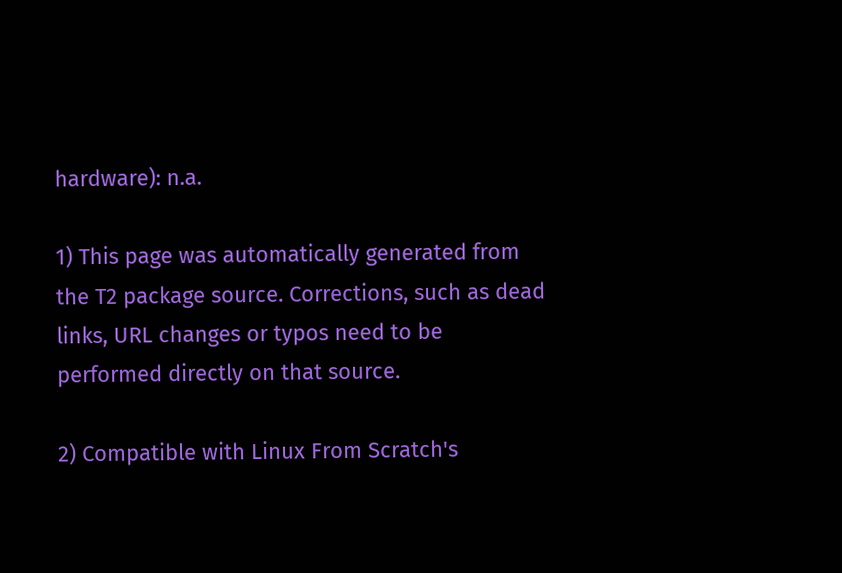hardware): n.a.

1) This page was automatically generated from the T2 package source. Corrections, such as dead links, URL changes or typos need to be performed directly on that source.

2) Compatible with Linux From Scratch's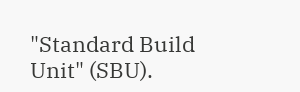"Standard Build Unit" (SBU).